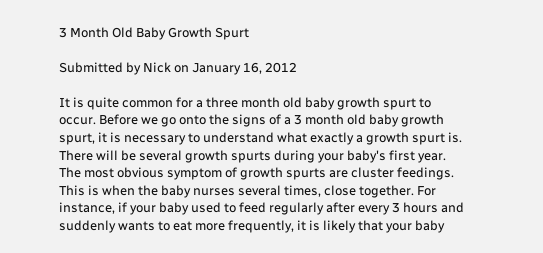3 Month Old Baby Growth Spurt

Submitted by Nick on January 16, 2012

It is quite common for a three month old baby growth spurt to occur. Before we go onto the signs of a 3 month old baby growth spurt, it is necessary to understand what exactly a growth spurt is. There will be several growth spurts during your baby's first year. The most obvious symptom of growth spurts are cluster feedings. This is when the baby nurses several times, close together. For instance, if your baby used to feed regularly after every 3 hours and suddenly wants to eat more frequently, it is likely that your baby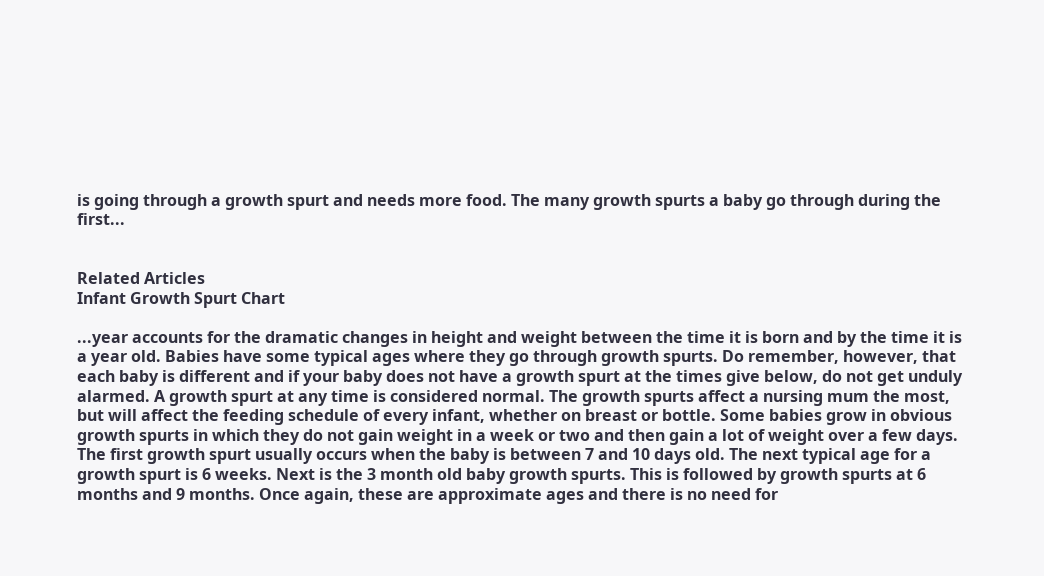is going through a growth spurt and needs more food. The many growth spurts a baby go through during the first...


Related Articles
Infant Growth Spurt Chart

...year accounts for the dramatic changes in height and weight between the time it is born and by the time it is a year old. Babies have some typical ages where they go through growth spurts. Do remember, however, that each baby is different and if your baby does not have a growth spurt at the times give below, do not get unduly alarmed. A growth spurt at any time is considered normal. The growth spurts affect a nursing mum the most, but will affect the feeding schedule of every infant, whether on breast or bottle. Some babies grow in obvious growth spurts in which they do not gain weight in a week or two and then gain a lot of weight over a few days. The first growth spurt usually occurs when the baby is between 7 and 10 days old. The next typical age for a growth spurt is 6 weeks. Next is the 3 month old baby growth spurts. This is followed by growth spurts at 6 months and 9 months. Once again, these are approximate ages and there is no need for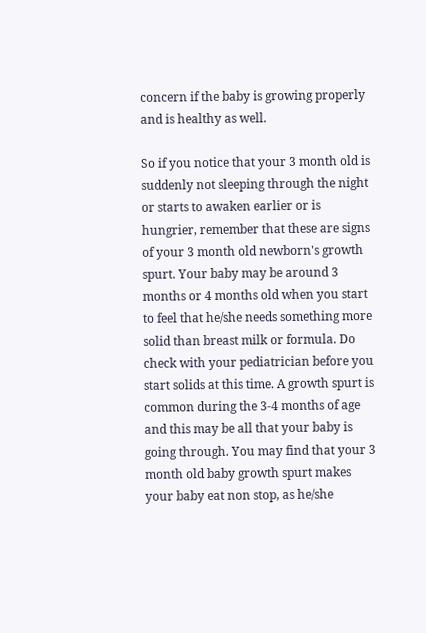concern if the baby is growing properly and is healthy as well.

So if you notice that your 3 month old is suddenly not sleeping through the night or starts to awaken earlier or is hungrier, remember that these are signs of your 3 month old newborn's growth spurt. Your baby may be around 3 months or 4 months old when you start to feel that he/she needs something more solid than breast milk or formula. Do check with your pediatrician before you start solids at this time. A growth spurt is common during the 3-4 months of age and this may be all that your baby is going through. You may find that your 3 month old baby growth spurt makes your baby eat non stop, as he/she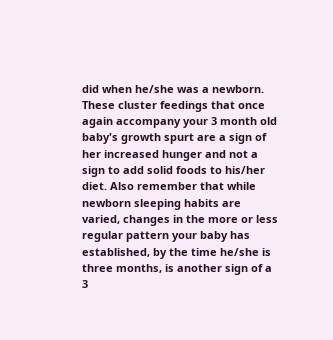did when he/she was a newborn. These cluster feedings that once again accompany your 3 month old baby's growth spurt are a sign of her increased hunger and not a sign to add solid foods to his/her diet. Also remember that while newborn sleeping habits are varied, changes in the more or less regular pattern your baby has established, by the time he/she is three months, is another sign of a 3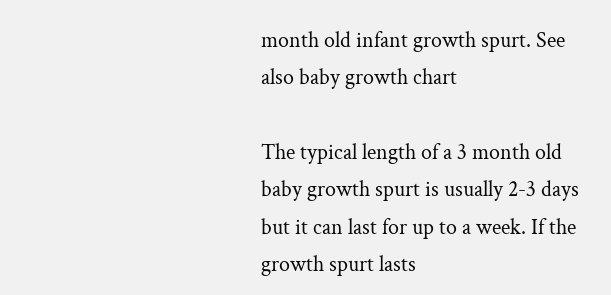month old infant growth spurt. See also baby growth chart

The typical length of a 3 month old baby growth spurt is usually 2-3 days but it can last for up to a week. If the growth spurt lasts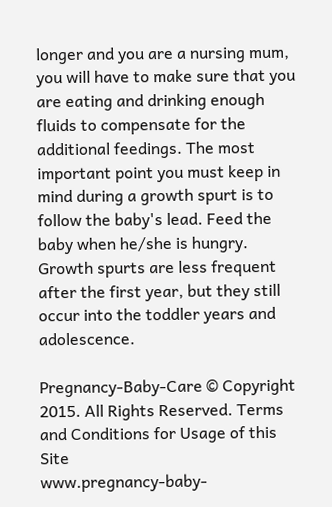longer and you are a nursing mum, you will have to make sure that you are eating and drinking enough fluids to compensate for the additional feedings. The most important point you must keep in mind during a growth spurt is to follow the baby's lead. Feed the baby when he/she is hungry. Growth spurts are less frequent after the first year, but they still occur into the toddler years and adolescence.

Pregnancy-Baby-Care © Copyright 2015. All Rights Reserved. Terms and Conditions for Usage of this Site
www.pregnancy-baby-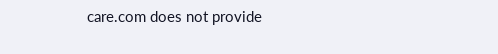care.com does not provide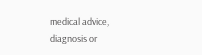medical advice, diagnosis or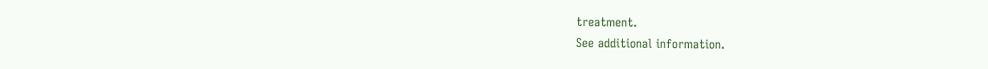treatment.
See additional information.